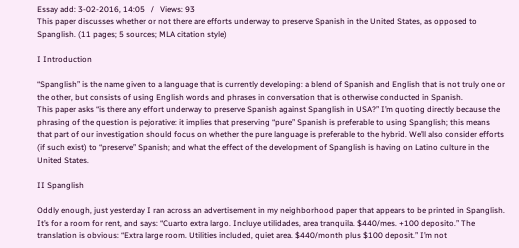Essay add: 3-02-2016, 14:05   /   Views: 93
This paper discusses whether or not there are efforts underway to preserve Spanish in the United States, as opposed to Spanglish. (11 pages; 5 sources; MLA citation style)

I Introduction

“Spanglish” is the name given to a language that is currently developing: a blend of Spanish and English that is not truly one or the other, but consists of using English words and phrases in conversation that is otherwise conducted in Spanish.
This paper asks “is there any effort underway to preserve Spanish against Spanglish in USA?” I’m quoting directly because the phrasing of the question is pejorative: it implies that preserving “pure” Spanish is preferable to using Spanglish; this means that part of our investigation should focus on whether the pure language is preferable to the hybrid. We’ll also consider efforts (if such exist) to “preserve” Spanish; and what the effect of the development of Spanglish is having on Latino culture in the United States.

II Spanglish

Oddly enough, just yesterday I ran across an advertisement in my neighborhood paper that appears to be printed in Spanglish. It’s for a room for rent, and says: “Cuarto extra largo. Incluye utilidades, area tranquila. $440/mes. +100 deposito.” The translation is obvious: “Extra large room. Utilities included, quiet area. $440/month plus $100 deposit.” I’m not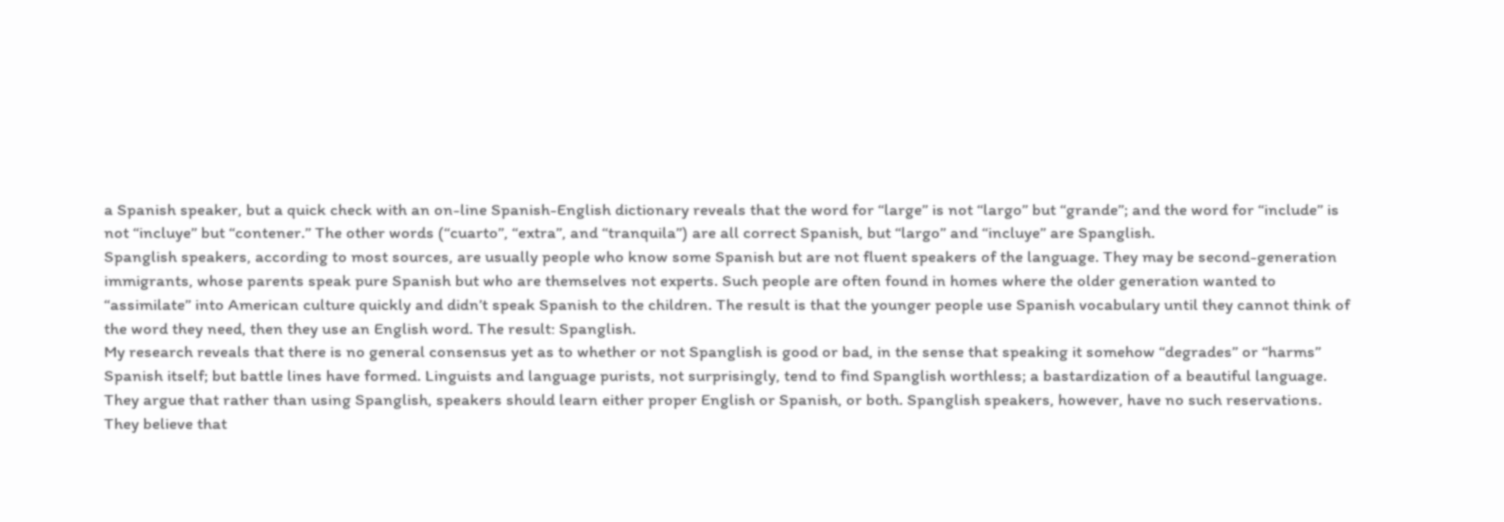a Spanish speaker, but a quick check with an on-line Spanish-English dictionary reveals that the word for “large” is not “largo” but “grande”; and the word for “include” is not “incluye” but “contener.” The other words (“cuarto”, “extra”, and “tranquila”) are all correct Spanish, but “largo” and “incluye” are Spanglish.
Spanglish speakers, according to most sources, are usually people who know some Spanish but are not fluent speakers of the language. They may be second-generation immigrants, whose parents speak pure Spanish but who are themselves not experts. Such people are often found in homes where the older generation wanted to “assimilate” into American culture quickly and didn’t speak Spanish to the children. The result is that the younger people use Spanish vocabulary until they cannot think of the word they need, then they use an English word. The result: Spanglish.
My research reveals that there is no general consensus yet as to whether or not Spanglish is good or bad, in the sense that speaking it somehow “degrades” or “harms” Spanish itself; but battle lines have formed. Linguists and language purists, not surprisingly, tend to find Spanglish worthless; a bastardization of a beautiful language. They argue that rather than using Spanglish, speakers should learn either proper English or Spanish, or both. Spanglish speakers, however, have no such reservations. They believe that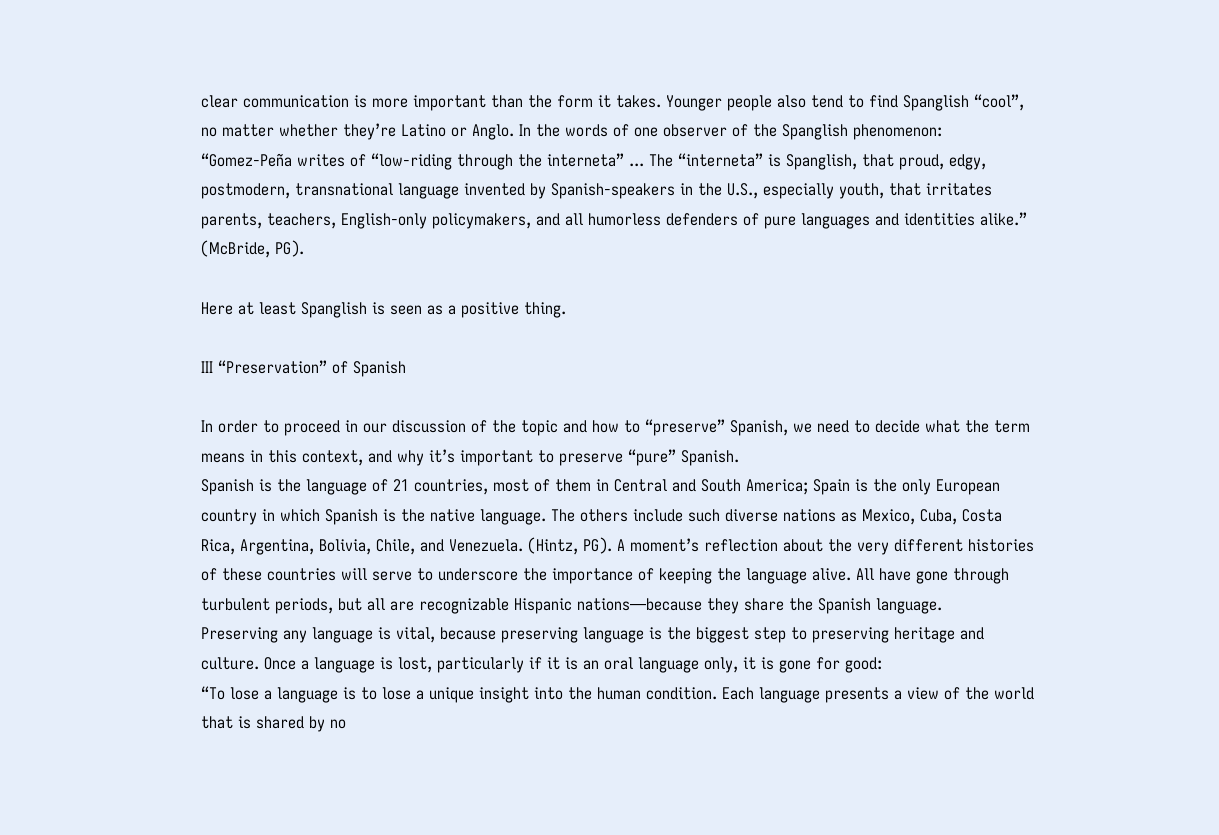clear communication is more important than the form it takes. Younger people also tend to find Spanglish “cool”, no matter whether they’re Latino or Anglo. In the words of one observer of the Spanglish phenomenon:
“Gomez-Peña writes of “low-riding through the interneta” ... The “interneta” is Spanglish, that proud, edgy, postmodern, transnational language invented by Spanish-speakers in the U.S., especially youth, that irritates parents, teachers, English-only policymakers, and all humorless defenders of pure languages and identities alike.” (McBride, PG).

Here at least Spanglish is seen as a positive thing.

III “Preservation” of Spanish

In order to proceed in our discussion of the topic and how to “preserve” Spanish, we need to decide what the term means in this context, and why it’s important to preserve “pure” Spanish.
Spanish is the language of 21 countries, most of them in Central and South America; Spain is the only European country in which Spanish is the native language. The others include such diverse nations as Mexico, Cuba, Costa Rica, Argentina, Bolivia, Chile, and Venezuela. (Hintz, PG). A moment’s reflection about the very different histories of these countries will serve to underscore the importance of keeping the language alive. All have gone through turbulent periods, but all are recognizable Hispanic nations—because they share the Spanish language.
Preserving any language is vital, because preserving language is the biggest step to preserving heritage and culture. Once a language is lost, particularly if it is an oral language only, it is gone for good:
“To lose a language is to lose a unique insight into the human condition. Each language presents a view of the world that is shared by no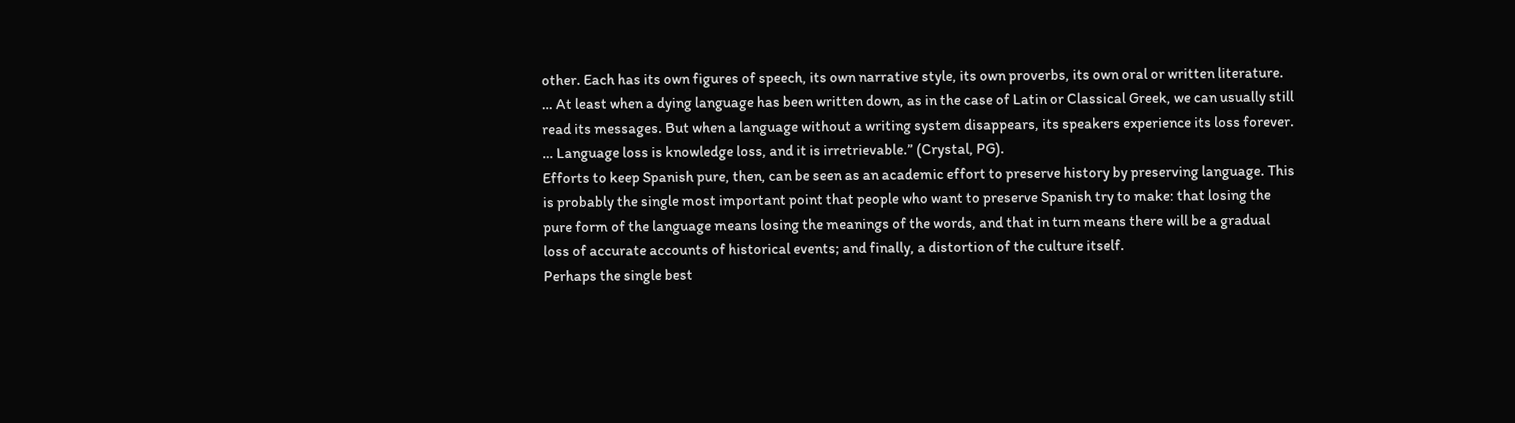other. Each has its own figures of speech, its own narrative style, its own proverbs, its own oral or written literature. … At least when a dying language has been written down, as in the case of Latin or Classical Greek, we can usually still read its messages. But when a language without a writing system disappears, its speakers experience its loss forever. … Language loss is knowledge loss, and it is irretrievable.” (Crystal, PG).
Efforts to keep Spanish pure, then, can be seen as an academic effort to preserve history by preserving language. This is probably the single most important point that people who want to preserve Spanish try to make: that losing the pure form of the language means losing the meanings of the words, and that in turn means there will be a gradual loss of accurate accounts of historical events; and finally, a distortion of the culture itself.
Perhaps the single best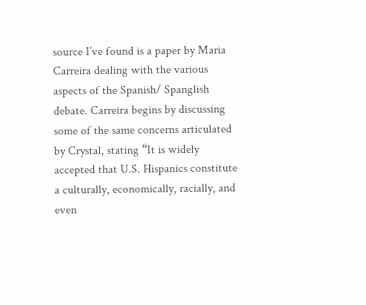source I’ve found is a paper by Maria Carreira dealing with the various aspects of the Spanish/ Spanglish debate. Carreira begins by discussing some of the same concerns articulated by Crystal, stating “It is widely accepted that U.S. Hispanics constitute a culturally, economically, racially, and even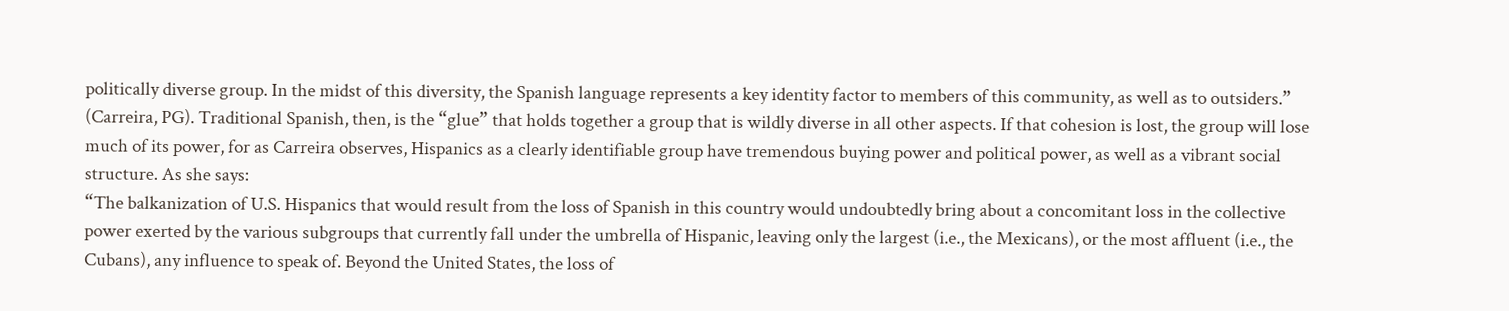politically diverse group. In the midst of this diversity, the Spanish language represents a key identity factor to members of this community, as well as to outsiders.” (Carreira, PG). Traditional Spanish, then, is the “glue” that holds together a group that is wildly diverse in all other aspects. If that cohesion is lost, the group will lose much of its power, for as Carreira observes, Hispanics as a clearly identifiable group have tremendous buying power and political power, as well as a vibrant social structure. As she says:
“The balkanization of U.S. Hispanics that would result from the loss of Spanish in this country would undoubtedly bring about a concomitant loss in the collective power exerted by the various subgroups that currently fall under the umbrella of Hispanic, leaving only the largest (i.e., the Mexicans), or the most affluent (i.e., the Cubans), any influence to speak of. Beyond the United States, the loss of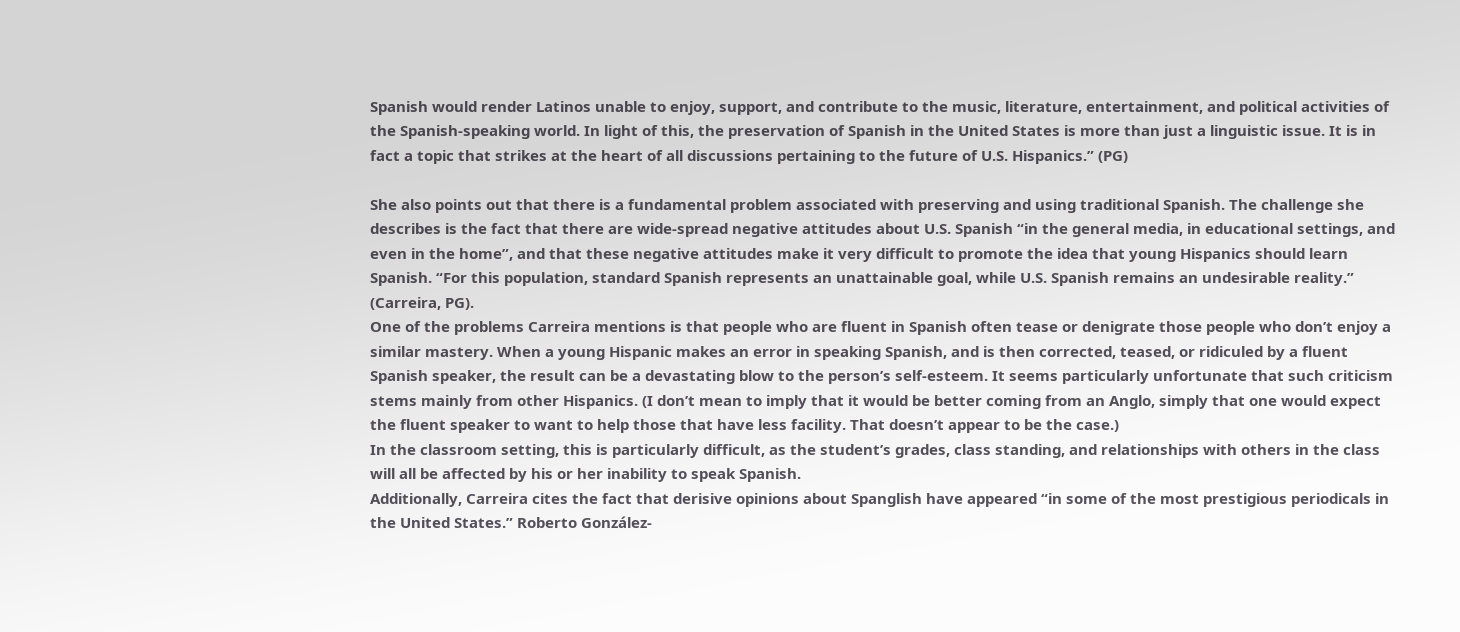Spanish would render Latinos unable to enjoy, support, and contribute to the music, literature, entertainment, and political activities of the Spanish-speaking world. In light of this, the preservation of Spanish in the United States is more than just a linguistic issue. It is in fact a topic that strikes at the heart of all discussions pertaining to the future of U.S. Hispanics.” (PG)

She also points out that there is a fundamental problem associated with preserving and using traditional Spanish. The challenge she describes is the fact that there are wide-spread negative attitudes about U.S. Spanish “in the general media, in educational settings, and even in the home”, and that these negative attitudes make it very difficult to promote the idea that young Hispanics should learn Spanish. “For this population, standard Spanish represents an unattainable goal, while U.S. Spanish remains an undesirable reality.” (Carreira, PG).
One of the problems Carreira mentions is that people who are fluent in Spanish often tease or denigrate those people who don’t enjoy a similar mastery. When a young Hispanic makes an error in speaking Spanish, and is then corrected, teased, or ridiculed by a fluent Spanish speaker, the result can be a devastating blow to the person’s self-esteem. It seems particularly unfortunate that such criticism stems mainly from other Hispanics. (I don’t mean to imply that it would be better coming from an Anglo, simply that one would expect the fluent speaker to want to help those that have less facility. That doesn’t appear to be the case.)
In the classroom setting, this is particularly difficult, as the student’s grades, class standing, and relationships with others in the class will all be affected by his or her inability to speak Spanish.
Additionally, Carreira cites the fact that derisive opinions about Spanglish have appeared “in some of the most prestigious periodicals in the United States.” Roberto González-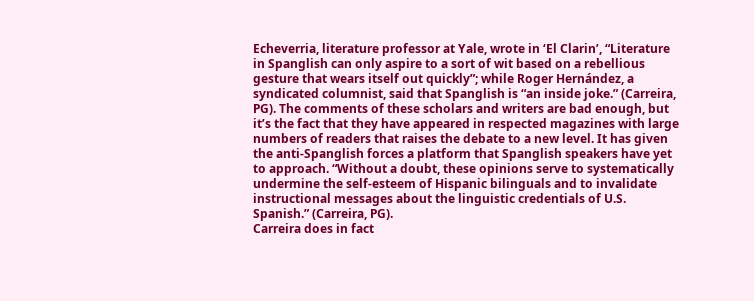Echeverria, literature professor at Yale, wrote in ‘El Clarin’, “Literature in Spanglish can only aspire to a sort of wit based on a rebellious gesture that wears itself out quickly”; while Roger Hernández, a syndicated columnist, said that Spanglish is “an inside joke.” (Carreira, PG). The comments of these scholars and writers are bad enough, but it’s the fact that they have appeared in respected magazines with large numbers of readers that raises the debate to a new level. It has given the anti-Spanglish forces a platform that Spanglish speakers have yet to approach. “Without a doubt, these opinions serve to systematically undermine the self-esteem of Hispanic bilinguals and to invalidate instructional messages about the linguistic credentials of U.S. Spanish.” (Carreira, PG).
Carreira does in fact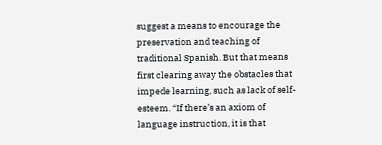suggest a means to encourage the preservation and teaching of traditional Spanish. But that means first clearing away the obstacles that impede learning, such as lack of self-esteem. “If there’s an axiom of language instruction, it is that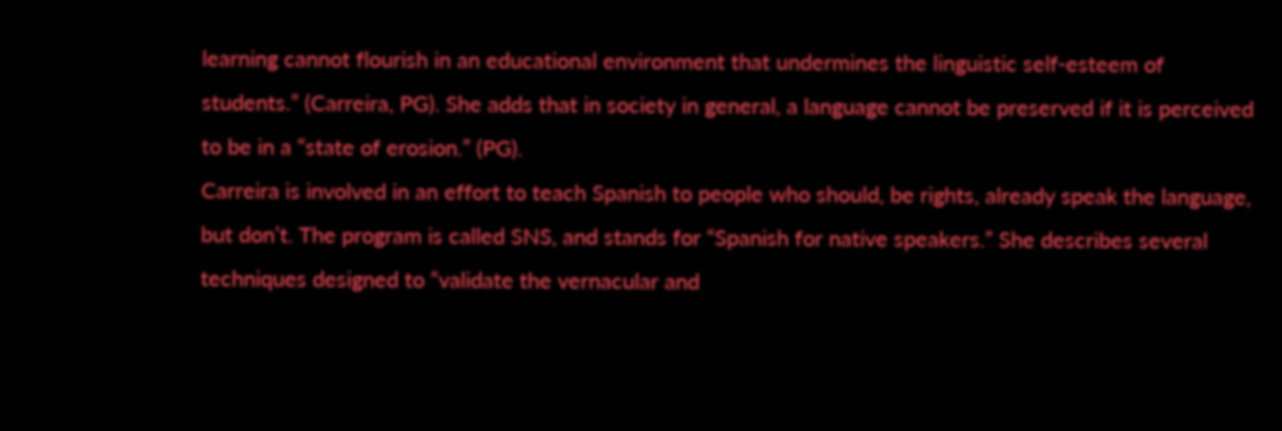learning cannot flourish in an educational environment that undermines the linguistic self-esteem of students.” (Carreira, PG). She adds that in society in general, a language cannot be preserved if it is perceived to be in a “state of erosion.” (PG).
Carreira is involved in an effort to teach Spanish to people who should, be rights, already speak the language, but don’t. The program is called SNS, and stands for “Spanish for native speakers.” She describes several techniques designed to “validate the vernacular and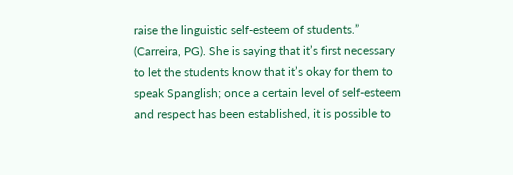raise the linguistic self-esteem of students.” (Carreira, PG). She is saying that it’s first necessary to let the students know that it’s okay for them to speak Spanglish; once a certain level of self-esteem and respect has been established, it is possible to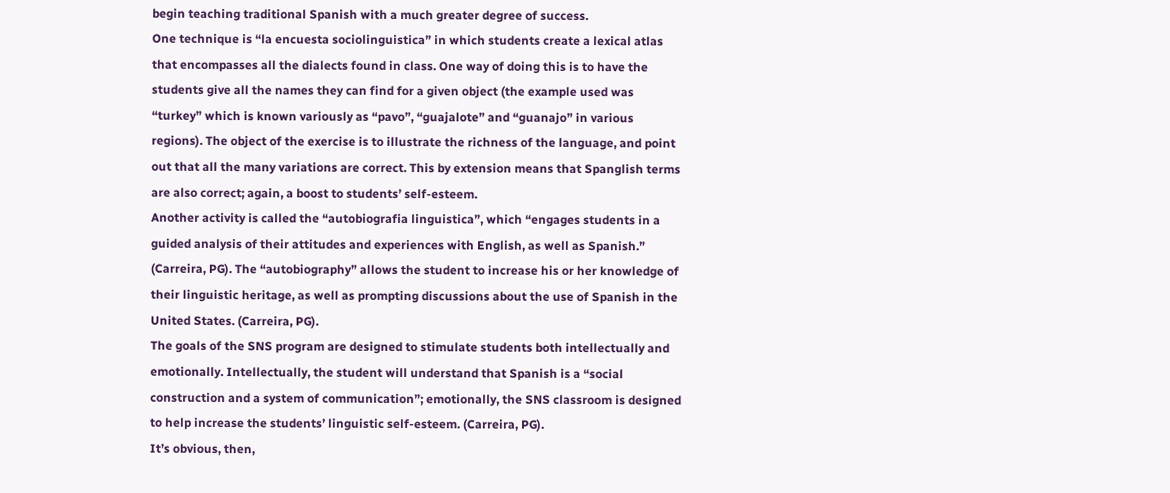begin teaching traditional Spanish with a much greater degree of success.
One technique is “la encuesta sociolinguistica” in which students create a lexical atlas that encompasses all the dialects found in class. One way of doing this is to have the students give all the names they can find for a given object (the example used was “turkey” which is known variously as “pavo”, “guajalote” and “guanajo” in various regions). The object of the exercise is to illustrate the richness of the language, and point out that all the many variations are correct. This by extension means that Spanglish terms are also correct; again, a boost to students’ self-esteem.
Another activity is called the “autobiografia linguistica”, which “engages students in a guided analysis of their attitudes and experiences with English, as well as Spanish.” (Carreira, PG). The “autobiography” allows the student to increase his or her knowledge of their linguistic heritage, as well as prompting discussions about the use of Spanish in the United States. (Carreira, PG).
The goals of the SNS program are designed to stimulate students both intellectually and emotionally. Intellectually, the student will understand that Spanish is a “social construction and a system of communication”; emotionally, the SNS classroom is designed to help increase the students’ linguistic self-esteem. (Carreira, PG).
It’s obvious, then,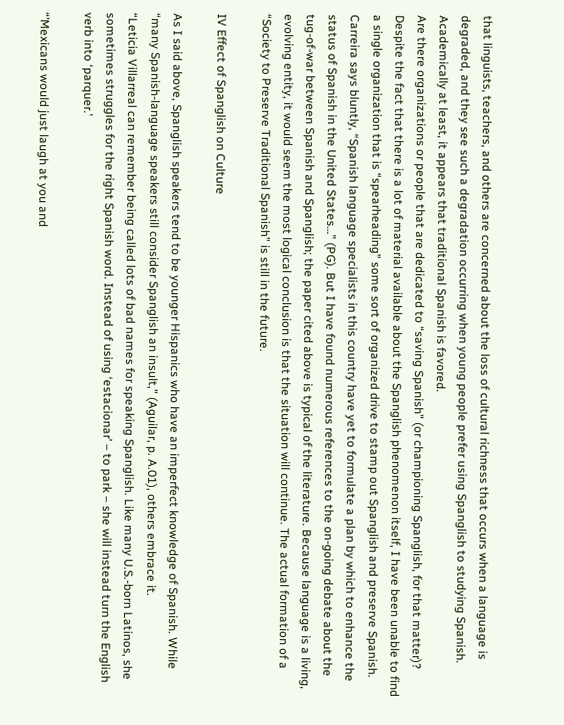that linguists, teachers, and others are concerned about the loss of cultural richness that occurs when a language is degraded, and they see such a degradation occurring when young people prefer using Spanglish to studying Spanish. Academically at least, it appears that traditional Spanish is favored.
Are there organizations or people that are dedicated to “saving Spanish” (or championing Spanglish, for that matter)? Despite the fact that there is a lot of material available about the Spanglish phenomenon itself, I have been unable to find a single organization that is “spearheading” some sort of organized drive to stamp out Spanglish and preserve Spanish. Carreira says bluntly, “Spanish language specialists in this country have yet to formulate a plan by which to enhance the status of Spanish in the United States…” (PG). But I have found numerous references to the on-going debate about the tug-of-war between Spanish and Spanglish; the paper cited above is typical of the literature. Because language is a living, evolving entity, it would seem the most logical conclusion is that the situation will continue. The actual formation of a “Society to Preserve Traditional Spanish” is still in the future.

IV Effect of Spanglish on Culture

As I said above, Spanglish speakers tend to be younger Hispanics who have an imperfect knowledge of Spanish. While “many Spanish-language speakers still consider Spanglish an insult,” (Aguilar, p. A.01), others embrace it.
“Leticia Villarreal can remember being called lots of bad names for speaking Spanglish. Like many U.S.-born Latinos, she sometimes struggles for the right Spanish word. Instead of using ‘estacionar’ – to park – she will instead turn the English verb into ‘parquer.’

“’Mexicans would just laugh at you and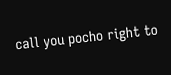call you pocho right to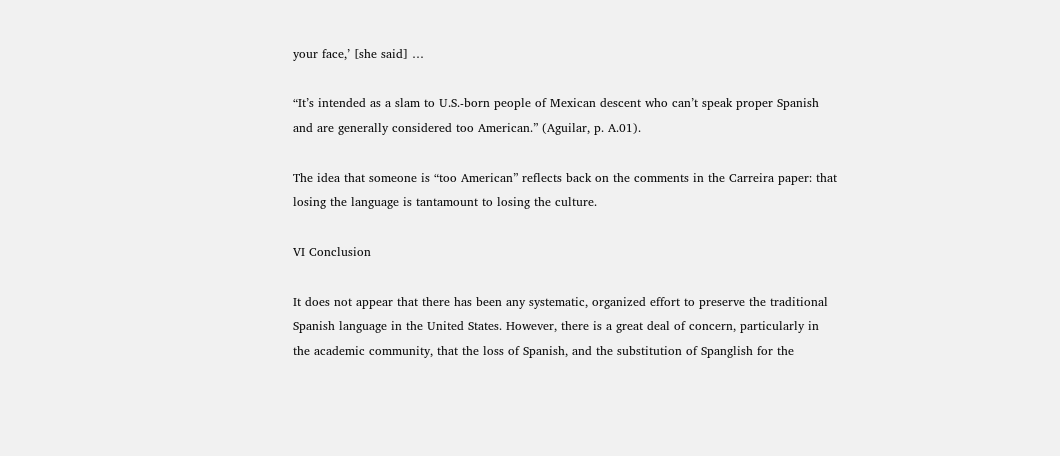your face,’ [she said] …

“It’s intended as a slam to U.S.-born people of Mexican descent who can’t speak proper Spanish and are generally considered too American.” (Aguilar, p. A.01).

The idea that someone is “too American” reflects back on the comments in the Carreira paper: that losing the language is tantamount to losing the culture.

VI Conclusion

It does not appear that there has been any systematic, organized effort to preserve the traditional Spanish language in the United States. However, there is a great deal of concern, particularly in the academic community, that the loss of Spanish, and the substitution of Spanglish for the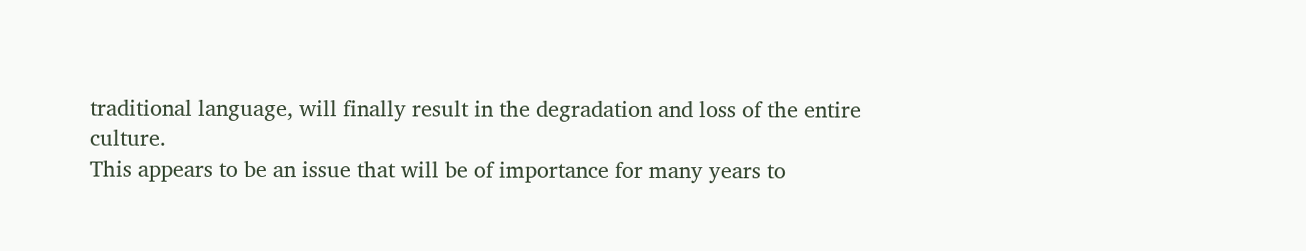traditional language, will finally result in the degradation and loss of the entire culture.
This appears to be an issue that will be of importance for many years to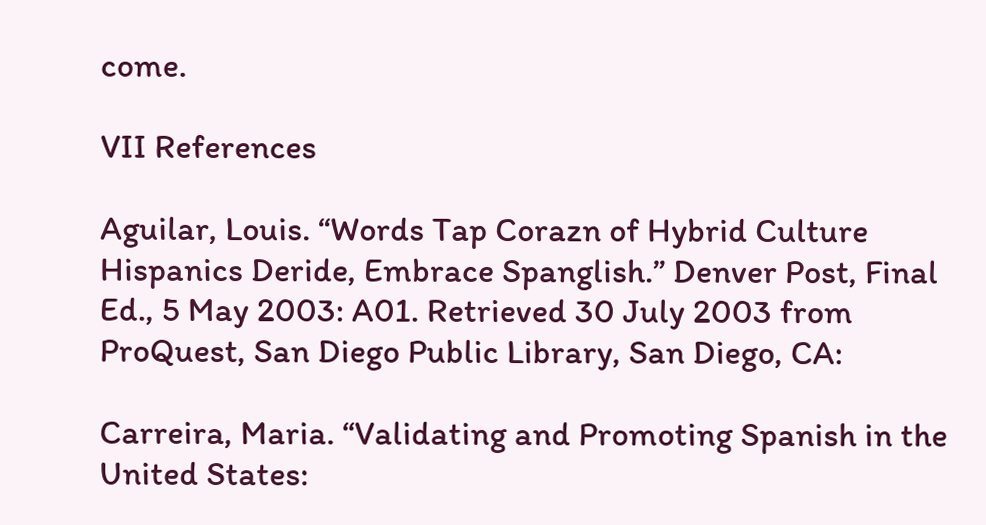come.

VII References

Aguilar, Louis. “Words Tap Corazn of Hybrid Culture Hispanics Deride, Embrace Spanglish.” Denver Post, Final Ed., 5 May 2003: A01. Retrieved 30 July 2003 from ProQuest, San Diego Public Library, San Diego, CA:

Carreira, Maria. “Validating and Promoting Spanish in the United States: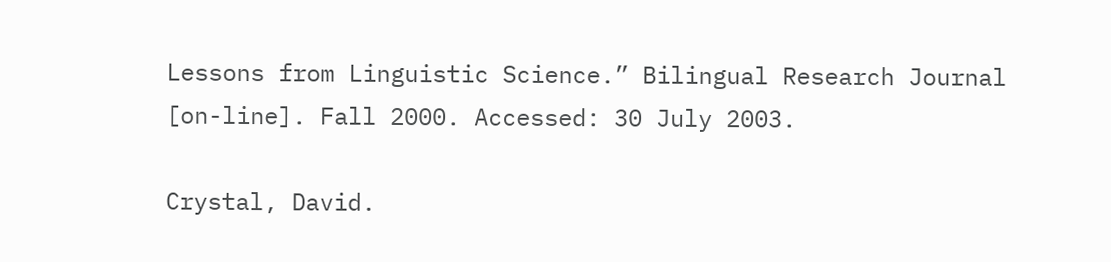Lessons from Linguistic Science.” Bilingual Research Journal [on-line]. Fall 2000. Accessed: 30 July 2003.

Crystal, David.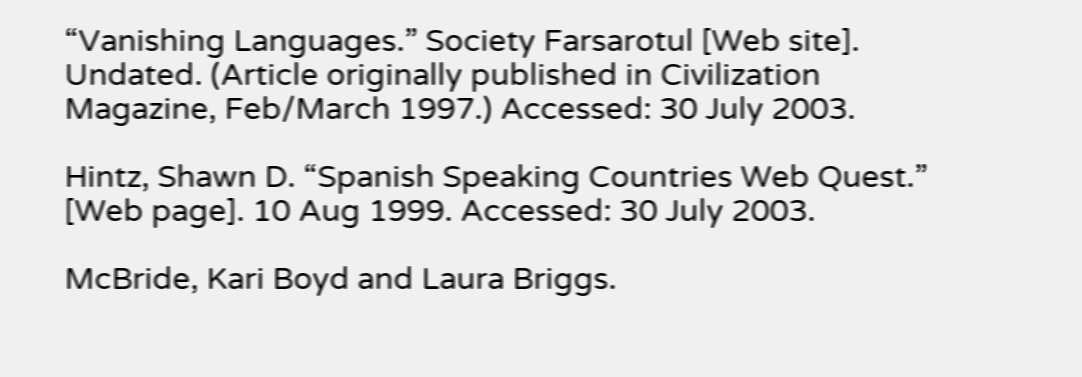“Vanishing Languages.” Society Farsarotul [Web site]. Undated. (Article originally published in Civilization Magazine, Feb/March 1997.) Accessed: 30 July 2003.

Hintz, Shawn D. “Spanish Speaking Countries Web Quest.” [Web page]. 10 Aug 1999. Accessed: 30 July 2003.

McBride, Kari Boyd and Laura Briggs.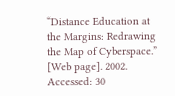“Distance Education at the Margins: Redrawing the Map of Cyberspace.”
[Web page]. 2002. Accessed: 30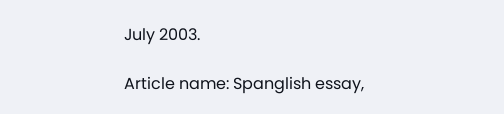July 2003.

Article name: Spanglish essay,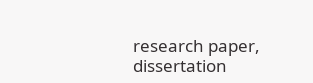research paper, dissertation